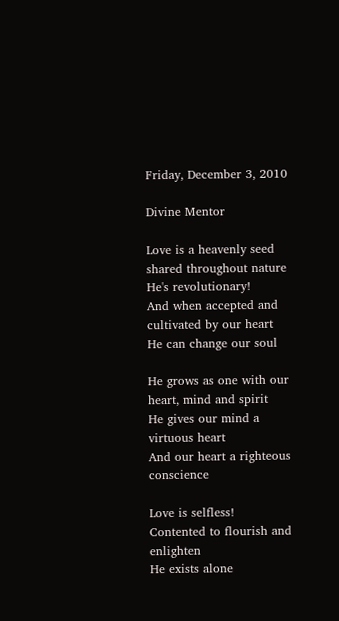Friday, December 3, 2010

Divine Mentor

Love is a heavenly seed shared throughout nature
He's revolutionary!
And when accepted and cultivated by our heart
He can change our soul

He grows as one with our heart, mind and spirit
He gives our mind a virtuous heart
And our heart a righteous conscience

Love is selfless!
Contented to flourish and enlighten
He exists alone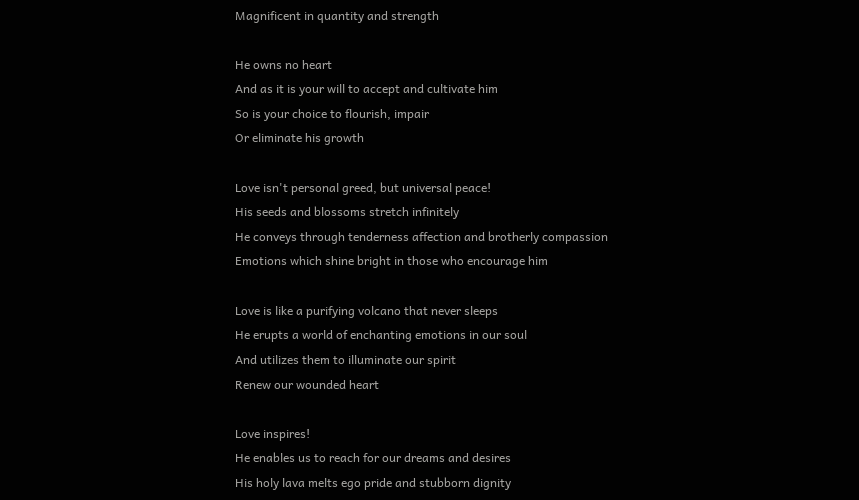Magnificent in quantity and strength

He owns no heart
And as it is your will to accept and cultivate him
So is your choice to flourish, impair
Or eliminate his growth

Love isn't personal greed, but universal peace!
His seeds and blossoms stretch infinitely
He conveys through tenderness affection and brotherly compassion
Emotions which shine bright in those who encourage him

Love is like a purifying volcano that never sleeps
He erupts a world of enchanting emotions in our soul
And utilizes them to illuminate our spirit
Renew our wounded heart

Love inspires!
He enables us to reach for our dreams and desires
His holy lava melts ego pride and stubborn dignity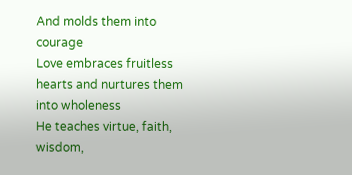And molds them into courage
Love embraces fruitless hearts and nurtures them into wholeness
He teaches virtue, faith, wisdom,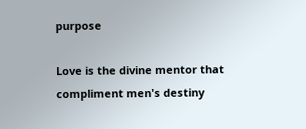purpose

Love is the divine mentor that compliment men's destiny